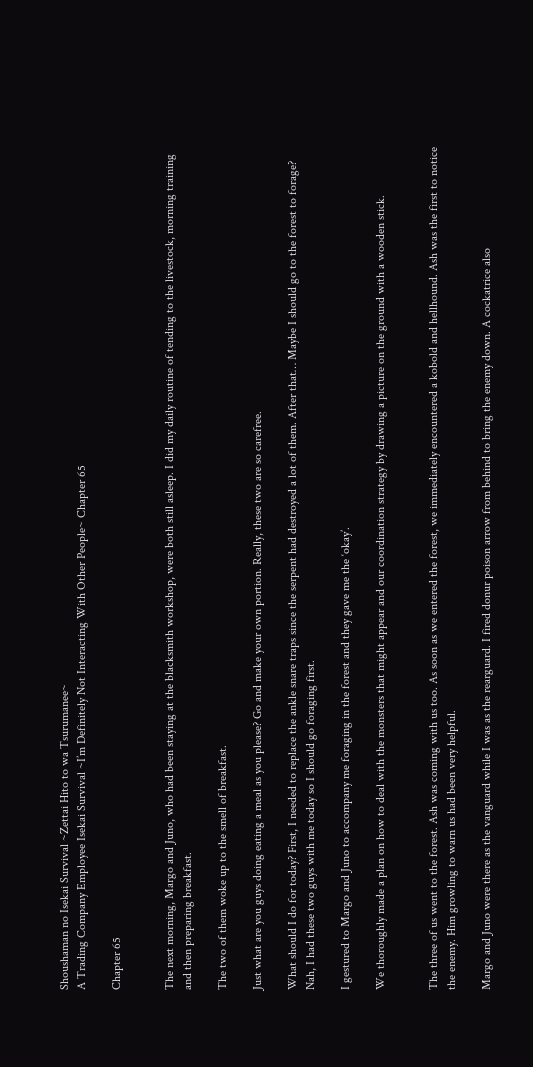Shoushaman no Isekai Survival ~Zettai Hito to wa Tsurumanee~
A Trading Company Employee Isekai Survival ~I’m Definitely Not Interacting With Other People~ Chapter 65

Chapter 65


The next morning, Margo and Juno, who had been staying at the blacksmith workshop, were both still asleep. I did my daily routine of tending to the livestock, morning training and then preparing breakfast.

The two of them woke up to the smell of breakfast.

Just what are you guys doing eating a meal as you please? Go and make your own portion. Really, these two are so carefree.

What should I do for today? First, I needed to replace the ankle snare traps since the serpent had destroyed a lot of them. After that… Maybe I should go to the forest to forage? Nah, I had these two guys with me today so I should go foraging first.

I gestured to Margo and Juno to accompany me foraging in the forest and they gave me the ‘okay’.

We thoroughly made a plan on how to deal with the monsters that might appear and our coordination strategy by drawing a picture on the ground with a wooden stick.


The three of us went to the forest. Ash was coming with us too. As soon as we entered the forest, we immediately encountered a kobold and hellhound. Ash was the first to notice the enemy. Him growling to warn us had been very helpful.

Margo and Juno were there as the vanguard while I was as the rearguard. I fired donur poison arrow from behind to bring the enemy down. A cockatrice also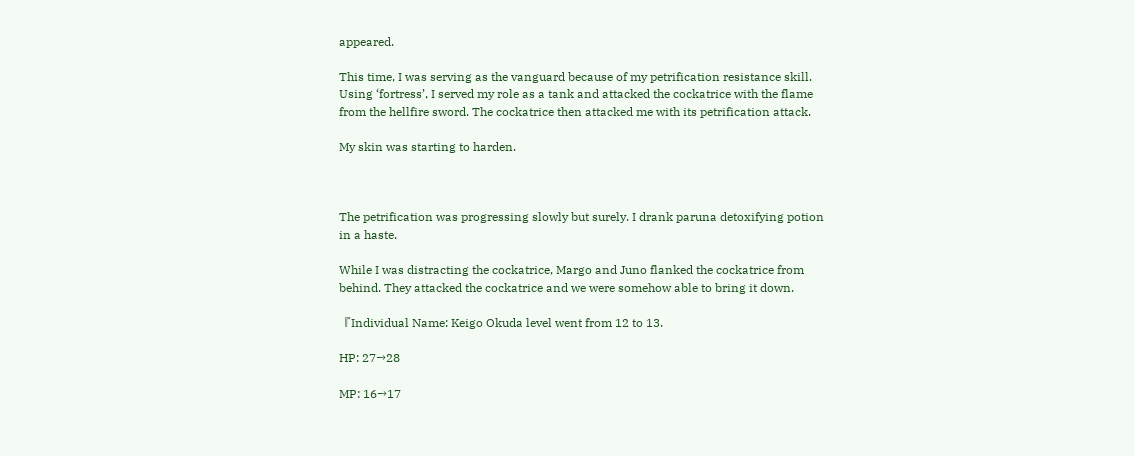appeared.

This time, I was serving as the vanguard because of my petrification resistance skill. Using ‘fortress’, I served my role as a tank and attacked the cockatrice with the flame from the hellfire sword. The cockatrice then attacked me with its petrification attack.

My skin was starting to harden.



The petrification was progressing slowly but surely. I drank paruna detoxifying potion in a haste.

While I was distracting the cockatrice, Margo and Juno flanked the cockatrice from behind. They attacked the cockatrice and we were somehow able to bring it down.

『Individual Name: Keigo Okuda level went from 12 to 13.

HP: 27→28

MP: 16→17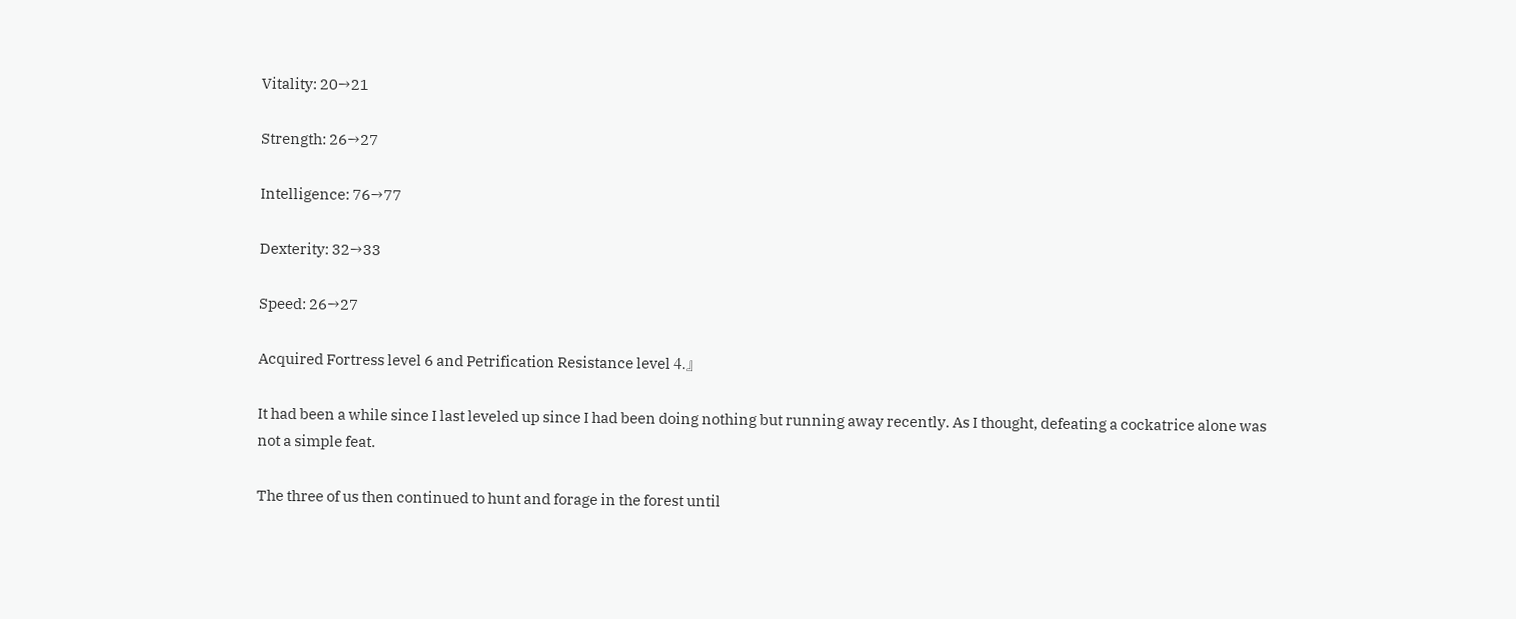Vitality: 20→21

Strength: 26→27

Intelligence: 76→77

Dexterity: 32→33

Speed: 26→27

Acquired Fortress level 6 and Petrification Resistance level 4.』

It had been a while since I last leveled up since I had been doing nothing but running away recently. As I thought, defeating a cockatrice alone was not a simple feat.

The three of us then continued to hunt and forage in the forest until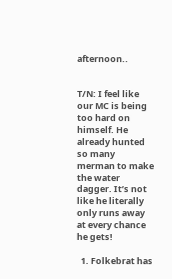afternoon..


T/N: I feel like our MC is being too hard on himself. He already hunted so many merman to make the water dagger. It’s not like he literally only runs away at every chance he gets!

  1. Folkebrat has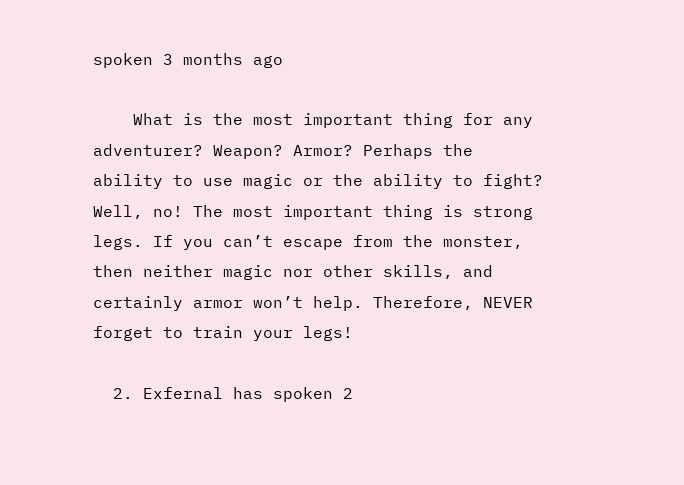spoken 3 months ago

    What is the most important thing for any adventurer? Weapon? Armor? Perhaps the ability to use magic or the ability to fight? Well, no! The most important thing is strong legs. If you can’t escape from the monster, then neither magic nor other skills, and certainly armor won’t help. Therefore, NEVER forget to train your legs!

  2. Exfernal has spoken 2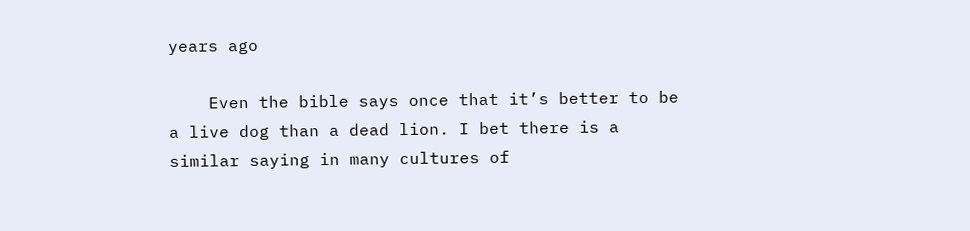years ago

    Even the bible says once that it’s better to be a live dog than a dead lion. I bet there is a similar saying in many cultures of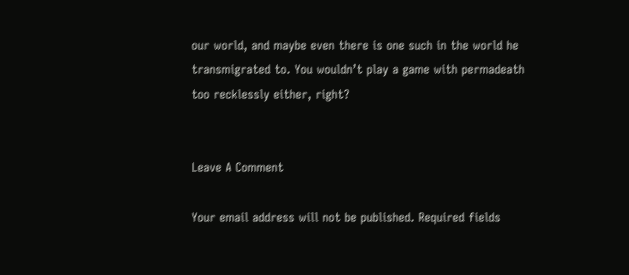our world, and maybe even there is one such in the world he transmigrated to. You wouldn’t play a game with permadeath too recklessly either, right?


Leave A Comment

Your email address will not be published. Required fields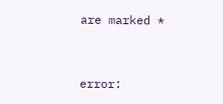are marked *


error: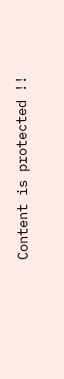Content is protected !!